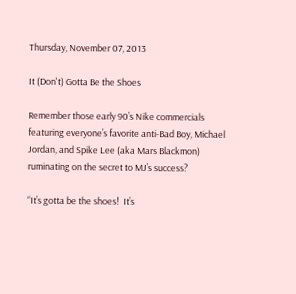Thursday, November 07, 2013

It (Don't) Gotta Be the Shoes

Remember those early 90’s Nike commercials featuring everyone’s favorite anti-Bad Boy, Michael Jordan, and Spike Lee (aka Mars Blackmon) ruminating on the secret to MJ’s success?

“It’s gotta be the shoes!  It’s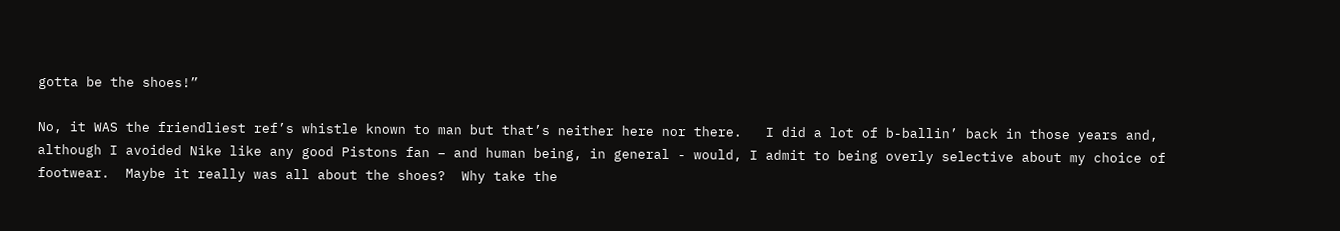gotta be the shoes!”

No, it WAS the friendliest ref’s whistle known to man but that’s neither here nor there.   I did a lot of b-ballin’ back in those years and, although I avoided Nike like any good Pistons fan – and human being, in general - would, I admit to being overly selective about my choice of footwear.  Maybe it really was all about the shoes?  Why take the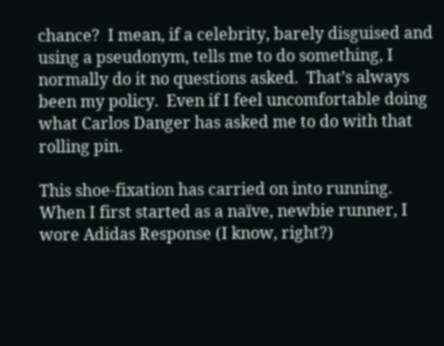chance?  I mean, if a celebrity, barely disguised and using a pseudonym, tells me to do something, I normally do it no questions asked.  That’s always been my policy.  Even if I feel uncomfortable doing what Carlos Danger has asked me to do with that rolling pin.

This shoe-fixation has carried on into running.  When I first started as a naïve, newbie runner, I wore Adidas Response (I know, right?)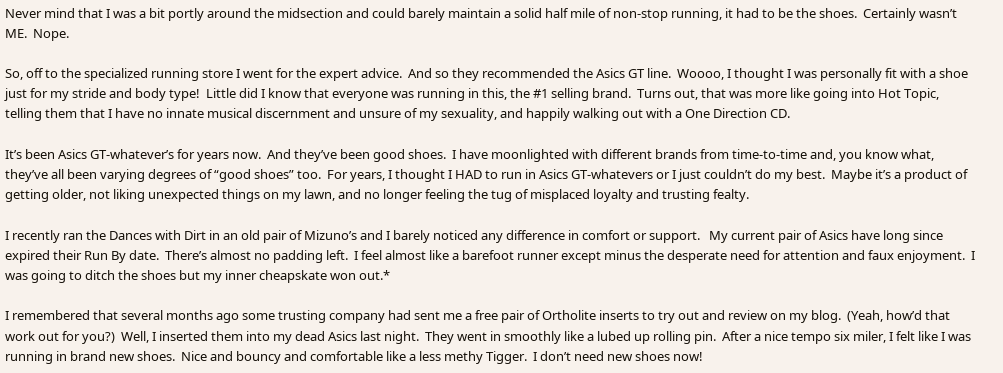Never mind that I was a bit portly around the midsection and could barely maintain a solid half mile of non-stop running, it had to be the shoes.  Certainly wasn’t ME.  Nope.

So, off to the specialized running store I went for the expert advice.  And so they recommended the Asics GT line.  Woooo, I thought I was personally fit with a shoe just for my stride and body type!  Little did I know that everyone was running in this, the #1 selling brand.  Turns out, that was more like going into Hot Topic, telling them that I have no innate musical discernment and unsure of my sexuality, and happily walking out with a One Direction CD.

It’s been Asics GT-whatever’s for years now.  And they’ve been good shoes.  I have moonlighted with different brands from time-to-time and, you know what, they’ve all been varying degrees of “good shoes” too.  For years, I thought I HAD to run in Asics GT-whatevers or I just couldn’t do my best.  Maybe it’s a product of getting older, not liking unexpected things on my lawn, and no longer feeling the tug of misplaced loyalty and trusting fealty.

I recently ran the Dances with Dirt in an old pair of Mizuno’s and I barely noticed any difference in comfort or support.   My current pair of Asics have long since expired their Run By date.  There’s almost no padding left.  I feel almost like a barefoot runner except minus the desperate need for attention and faux enjoyment.  I was going to ditch the shoes but my inner cheapskate won out.*

I remembered that several months ago some trusting company had sent me a free pair of Ortholite inserts to try out and review on my blog.  (Yeah, how’d that work out for you?)  Well, I inserted them into my dead Asics last night.  They went in smoothly like a lubed up rolling pin.  After a nice tempo six miler, I felt like I was running in brand new shoes.  Nice and bouncy and comfortable like a less methy Tigger.  I don’t need new shoes now!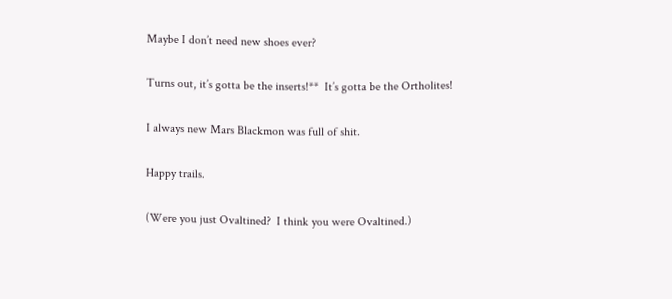Maybe I don’t need new shoes ever?

Turns out, it’s gotta be the inserts!**  It’s gotta be the Ortholites!

I always new Mars Blackmon was full of shit.

Happy trails.

(Were you just Ovaltined?  I think you were Ovaltined.)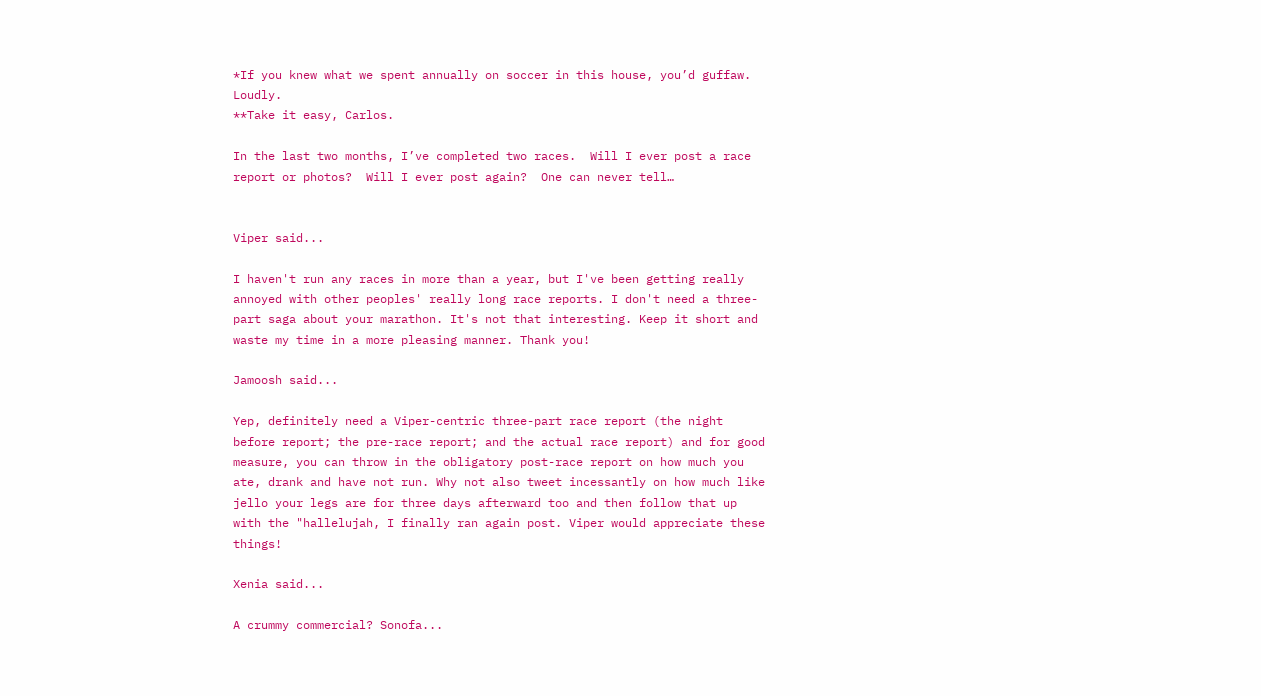*If you knew what we spent annually on soccer in this house, you’d guffaw.  Loudly.
**Take it easy, Carlos.

In the last two months, I’ve completed two races.  Will I ever post a race report or photos?  Will I ever post again?  One can never tell…


Viper said...

I haven't run any races in more than a year, but I've been getting really annoyed with other peoples' really long race reports. I don't need a three-part saga about your marathon. It's not that interesting. Keep it short and waste my time in a more pleasing manner. Thank you!

Jamoosh said...

Yep, definitely need a Viper-centric three-part race report (the night before report; the pre-race report; and the actual race report) and for good measure, you can throw in the obligatory post-race report on how much you ate, drank and have not run. Why not also tweet incessantly on how much like jello your legs are for three days afterward too and then follow that up with the "hallelujah, I finally ran again post. Viper would appreciate these things!

Xenia said...

A crummy commercial? Sonofa...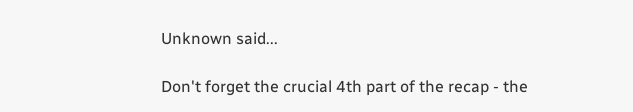Unknown said...

Don't forget the crucial 4th part of the recap - the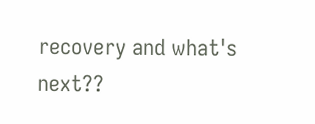recovery and what's next??